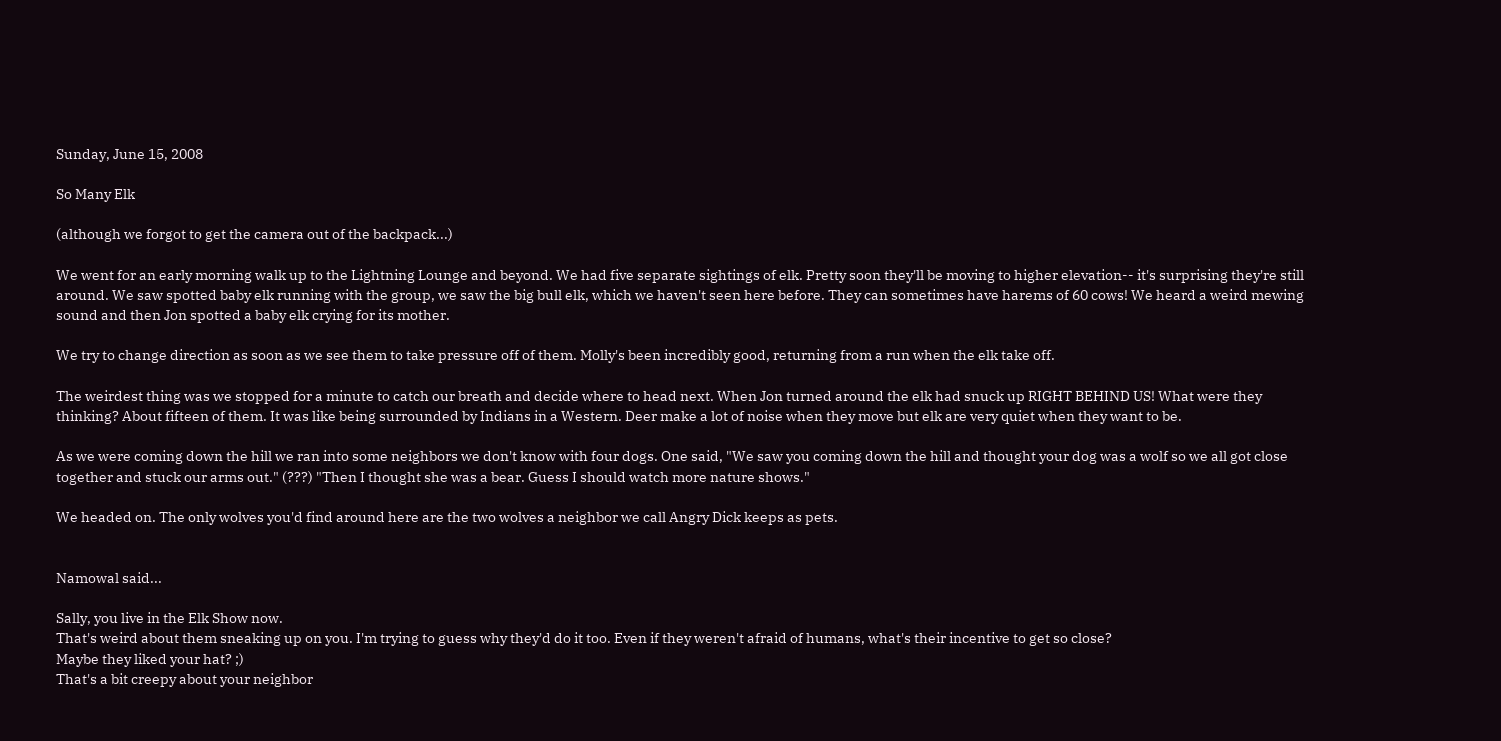Sunday, June 15, 2008

So Many Elk

(although we forgot to get the camera out of the backpack...)

We went for an early morning walk up to the Lightning Lounge and beyond. We had five separate sightings of elk. Pretty soon they'll be moving to higher elevation-- it's surprising they're still around. We saw spotted baby elk running with the group, we saw the big bull elk, which we haven't seen here before. They can sometimes have harems of 60 cows! We heard a weird mewing sound and then Jon spotted a baby elk crying for its mother.

We try to change direction as soon as we see them to take pressure off of them. Molly's been incredibly good, returning from a run when the elk take off.

The weirdest thing was we stopped for a minute to catch our breath and decide where to head next. When Jon turned around the elk had snuck up RIGHT BEHIND US! What were they thinking? About fifteen of them. It was like being surrounded by Indians in a Western. Deer make a lot of noise when they move but elk are very quiet when they want to be.

As we were coming down the hill we ran into some neighbors we don't know with four dogs. One said, "We saw you coming down the hill and thought your dog was a wolf so we all got close together and stuck our arms out." (???) "Then I thought she was a bear. Guess I should watch more nature shows."

We headed on. The only wolves you'd find around here are the two wolves a neighbor we call Angry Dick keeps as pets.


Namowal said...

Sally, you live in the Elk Show now.
That's weird about them sneaking up on you. I'm trying to guess why they'd do it too. Even if they weren't afraid of humans, what's their incentive to get so close?
Maybe they liked your hat? ;)
That's a bit creepy about your neighbor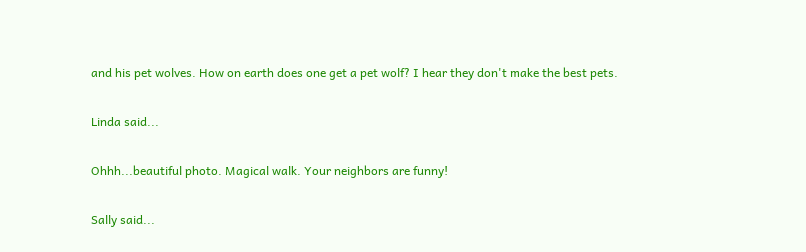and his pet wolves. How on earth does one get a pet wolf? I hear they don't make the best pets.

Linda said...

Ohhh...beautiful photo. Magical walk. Your neighbors are funny!

Sally said...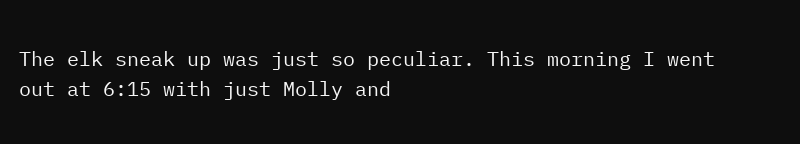The elk sneak up was just so peculiar. This morning I went out at 6:15 with just Molly and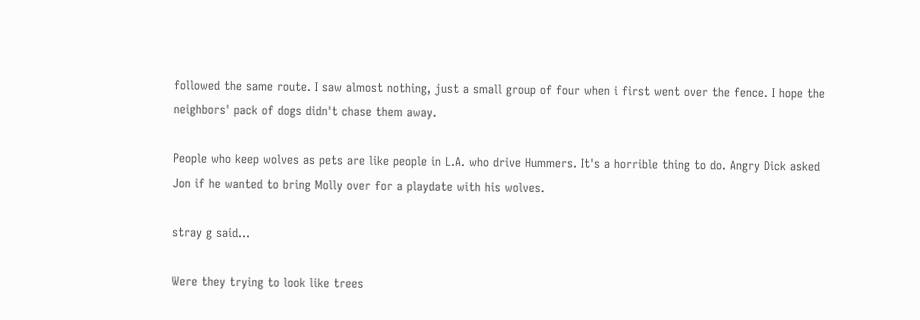followed the same route. I saw almost nothing, just a small group of four when i first went over the fence. I hope the neighbors' pack of dogs didn't chase them away.

People who keep wolves as pets are like people in L.A. who drive Hummers. It's a horrible thing to do. Angry Dick asked Jon if he wanted to bring Molly over for a playdate with his wolves.

stray g said...

Were they trying to look like trees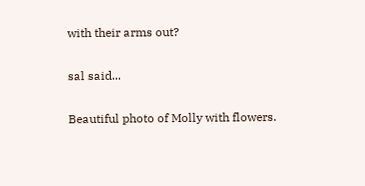with their arms out?

sal said...

Beautiful photo of Molly with flowers.